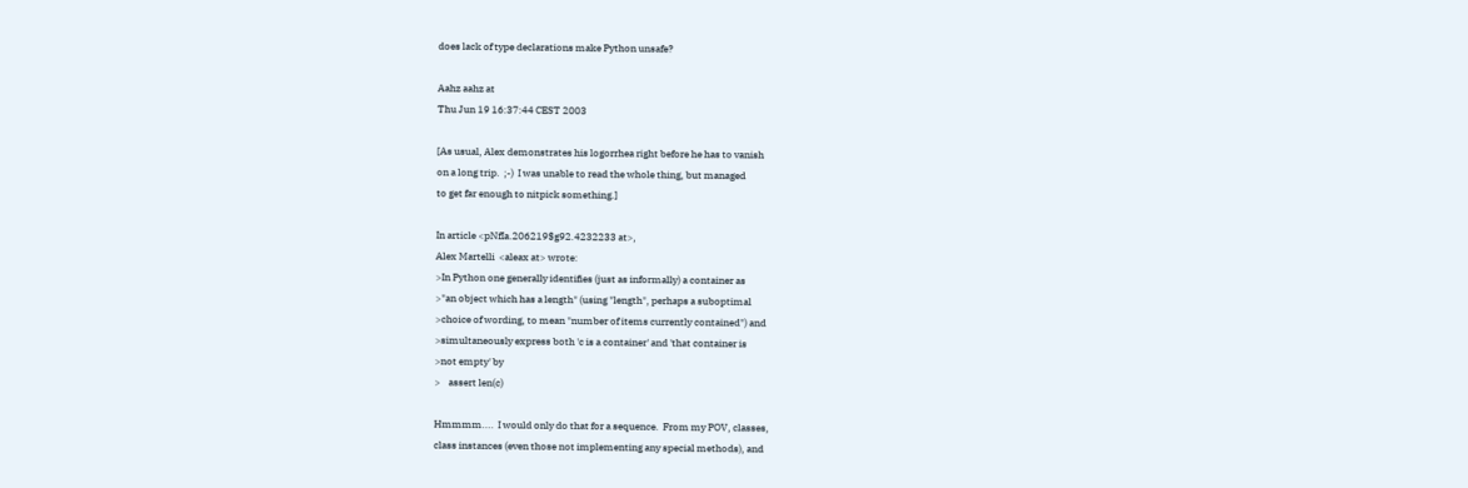does lack of type declarations make Python unsafe?

Aahz aahz at
Thu Jun 19 16:37:44 CEST 2003

[As usual, Alex demonstrates his logorrhea right before he has to vanish
on a long trip.  ;-)  I was unable to read the whole thing, but managed
to get far enough to nitpick something.]

In article <pNfIa.206219$g92.4232233 at>,
Alex Martelli  <aleax at> wrote:
>In Python one generally identifies (just as informally) a container as
>"an object which has a length" (using "length", perhaps a suboptimal
>choice of wording, to mean "number of items currently contained") and
>simultaneously express both 'c is a container' and 'that container is
>not empty' by
>    assert len(c)

Hmmmm....  I would only do that for a sequence.  From my POV, classes,
class instances (even those not implementing any special methods), and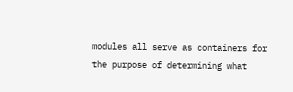modules all serve as containers for the purpose of determining what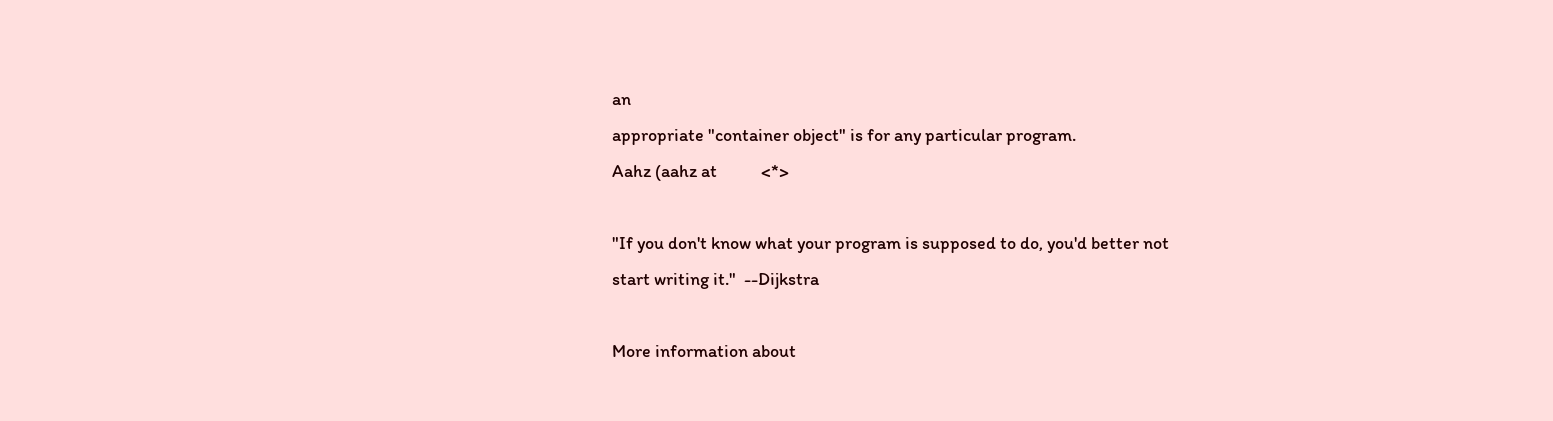an
appropriate "container object" is for any particular program.
Aahz (aahz at           <*>

"If you don't know what your program is supposed to do, you'd better not
start writing it."  --Dijkstra

More information about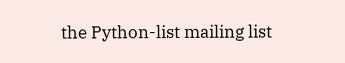the Python-list mailing list